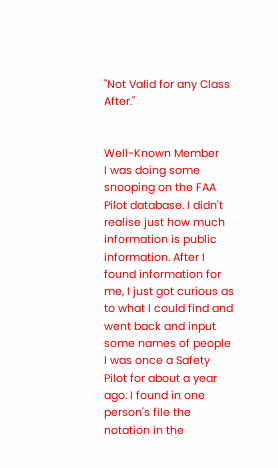"Not Valid for any Class After."


Well-Known Member
I was doing some snooping on the FAA Pilot database. I didn't realise just how much information is public information. After I found information for me, I just got curious as to what I could find and went back and input some names of people I was once a Safety Pilot for about a year ago. I found in one person's file the notation in the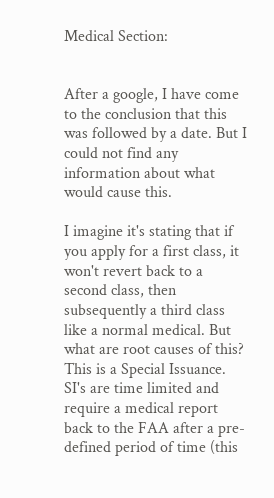Medical Section:


After a google, I have come to the conclusion that this was followed by a date. But I could not find any information about what would cause this.

I imagine it's stating that if you apply for a first class, it won't revert back to a second class, then subsequently a third class like a normal medical. But what are root causes of this?
This is a Special Issuance. SI's are time limited and require a medical report back to the FAA after a pre-defined period of time (this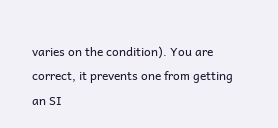varies on the condition). You are correct, it prevents one from getting an SI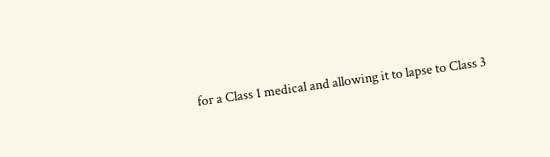for a Class 1 medical and allowing it to lapse to Class 3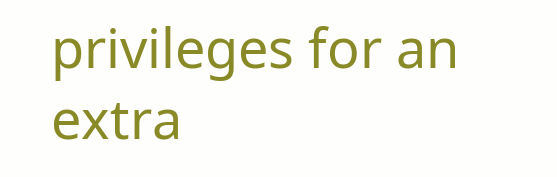privileges for an extra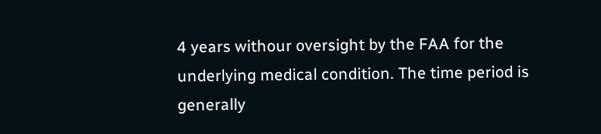4 years withour oversight by the FAA for the underlying medical condition. The time period is generally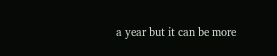a year but it can be more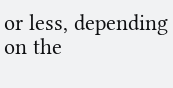or less, depending on the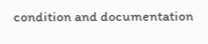condition and documentation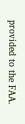provided to the FAA.